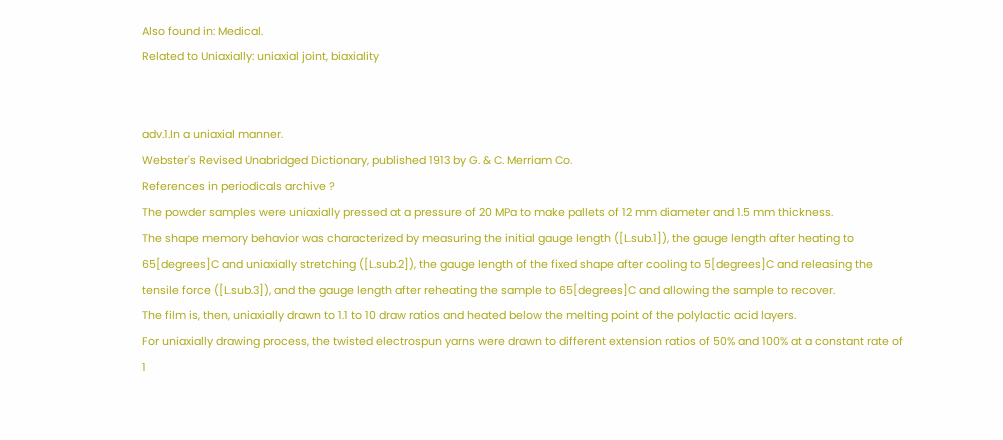Also found in: Medical.
Related to Uniaxially: uniaxial joint, biaxiality


adv.1.In a uniaxial manner.
Webster's Revised Unabridged Dictionary, published 1913 by G. & C. Merriam Co.
References in periodicals archive ?
The powder samples were uniaxially pressed at a pressure of 20 MPa to make pallets of 12 mm diameter and 1.5 mm thickness.
The shape memory behavior was characterized by measuring the initial gauge length ([L.sub.1]), the gauge length after heating to 65[degrees]C and uniaxially stretching ([L.sub.2]), the gauge length of the fixed shape after cooling to 5[degrees]C and releasing the tensile force ([L.sub.3]), and the gauge length after reheating the sample to 65[degrees]C and allowing the sample to recover.
The film is, then, uniaxially drawn to 1.1 to 10 draw ratios and heated below the melting point of the polylactic acid layers.
For uniaxially drawing process, the twisted electrospun yarns were drawn to different extension ratios of 50% and 100% at a constant rate of 1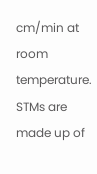cm/min at room temperature.
STMs are made up of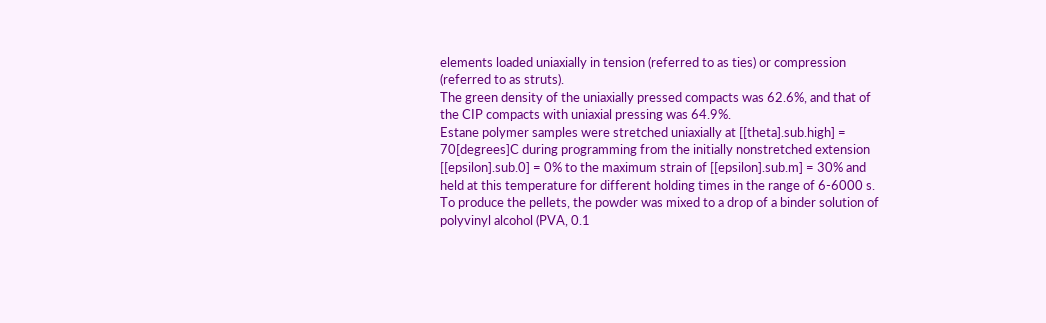elements loaded uniaxially in tension (referred to as ties) or compression (referred to as struts).
The green density of the uniaxially pressed compacts was 62.6%, and that of the CIP compacts with uniaxial pressing was 64.9%.
Estane polymer samples were stretched uniaxially at [[theta].sub.high] = 70[degrees]C during programming from the initially nonstretched extension [[epsilon].sub.0] = 0% to the maximum strain of [[epsilon].sub.m] = 30% and held at this temperature for different holding times in the range of 6-6000 s.
To produce the pellets, the powder was mixed to a drop of a binder solution of polyvinyl alcohol (PVA, 0.1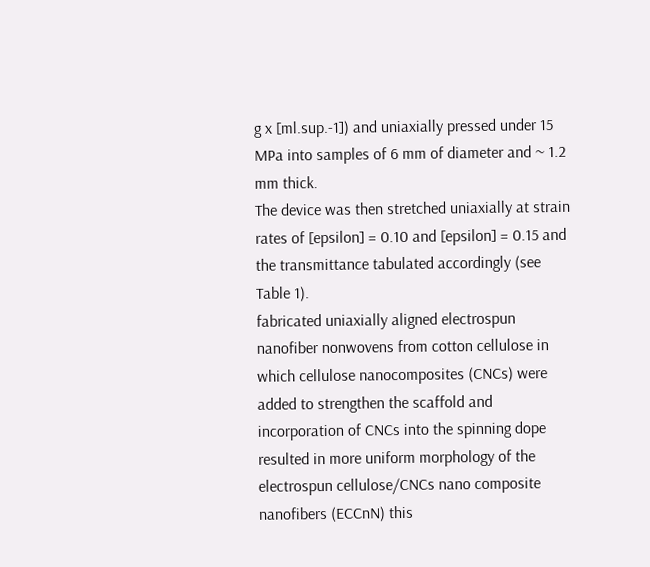g x [ml.sup.-1]) and uniaxially pressed under 15 MPa into samples of 6 mm of diameter and ~ 1.2 mm thick.
The device was then stretched uniaxially at strain rates of [epsilon] = 0.10 and [epsilon] = 0.15 and the transmittance tabulated accordingly (see Table 1).
fabricated uniaxially aligned electrospun nanofiber nonwovens from cotton cellulose in which cellulose nanocomposites (CNCs) were added to strengthen the scaffold and incorporation of CNCs into the spinning dope resulted in more uniform morphology of the electrospun cellulose/CNCs nano composite nanofibers (ECCnN) this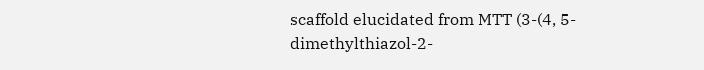scaffold elucidated from MTT (3-(4, 5-dimethylthiazol-2-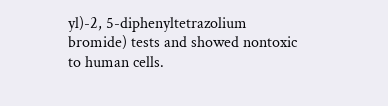yl)-2, 5-diphenyltetrazolium bromide) tests and showed nontoxic to human cells.